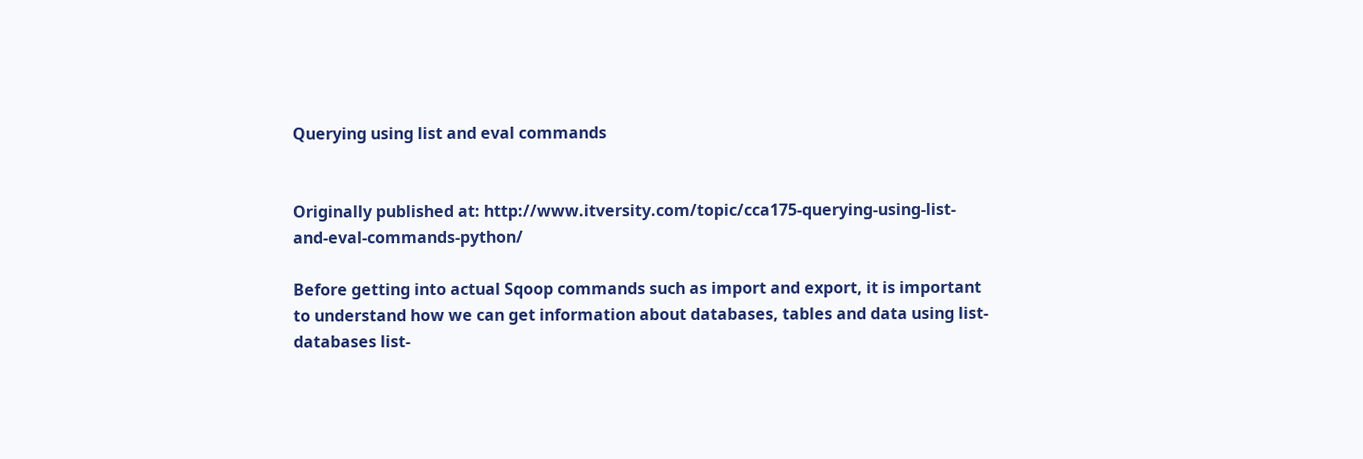Querying using list and eval commands


Originally published at: http://www.itversity.com/topic/cca175-querying-using-list-and-eval-commands-python/

Before getting into actual Sqoop commands such as import and export, it is important to understand how we can get information about databases, tables and data using list-databases list-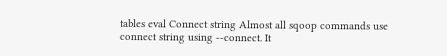tables eval Connect string Almost all sqoop commands use connect string using --connect. It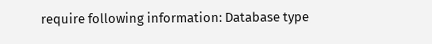require following information: Database type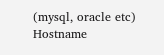(mysql, oracle etc) Hostname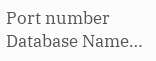Port number Database Name…